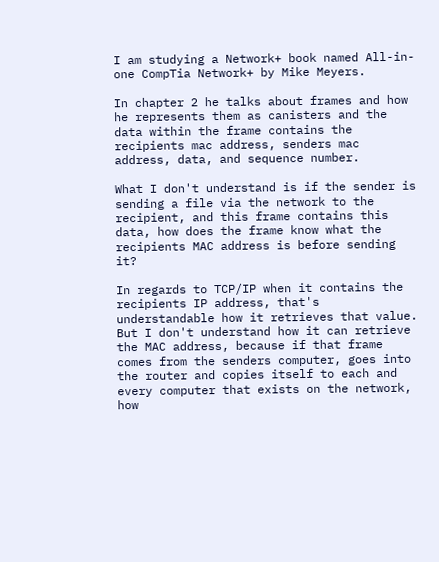I am studying a Network+ book named All-in-one CompTia Network+ by Mike Meyers.

In chapter 2 he talks about frames and how he represents them as canisters and the data within the frame contains the recipients mac address, senders mac address, data, and sequence number.

What I don't understand is if the sender is sending a file via the network to the recipient, and this frame contains this data, how does the frame know what the recipients MAC address is before sending it?

In regards to TCP/IP when it contains the recipients IP address, that's understandable how it retrieves that value. But I don't understand how it can retrieve the MAC address, because if that frame comes from the senders computer, goes into the router and copies itself to each and every computer that exists on the network, how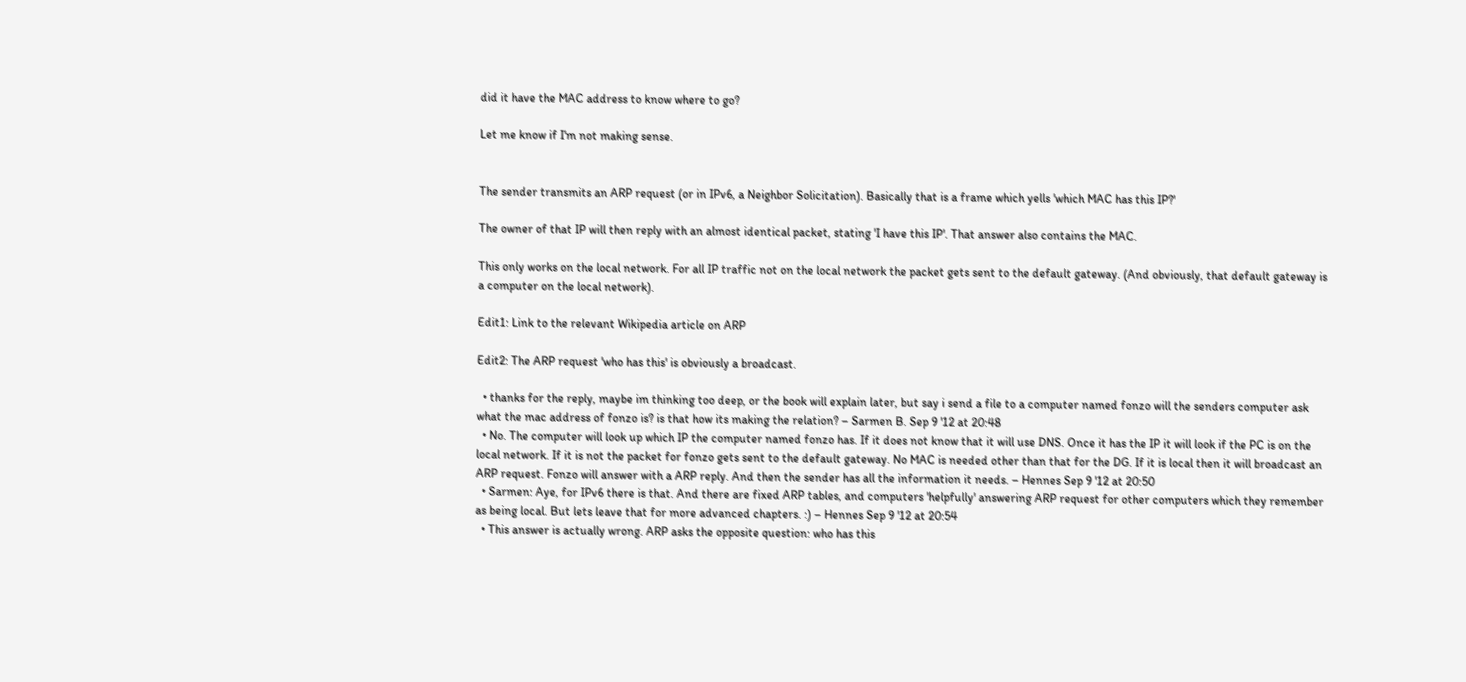did it have the MAC address to know where to go?

Let me know if I'm not making sense.


The sender transmits an ARP request (or in IPv6, a Neighbor Solicitation). Basically that is a frame which yells 'which MAC has this IP?'

The owner of that IP will then reply with an almost identical packet, stating 'I have this IP'. That answer also contains the MAC.

This only works on the local network. For all IP traffic not on the local network the packet gets sent to the default gateway. (And obviously, that default gateway is a computer on the local network).

Edit1: Link to the relevant Wikipedia article on ARP

Edit2: The ARP request 'who has this' is obviously a broadcast.

  • thanks for the reply, maybe im thinking too deep, or the book will explain later, but say i send a file to a computer named fonzo will the senders computer ask what the mac address of fonzo is? is that how its making the relation? – Sarmen B. Sep 9 '12 at 20:48
  • No. The computer will look up which IP the computer named fonzo has. If it does not know that it will use DNS. Once it has the IP it will look if the PC is on the local network. If it is not the packet for fonzo gets sent to the default gateway. No MAC is needed other than that for the DG. If it is local then it will broadcast an ARP request. Fonzo will answer with a ARP reply. And then the sender has all the information it needs. – Hennes Sep 9 '12 at 20:50
  • Sarmen: Aye, for IPv6 there is that. And there are fixed ARP tables, and computers 'helpfully' answering ARP request for other computers which they remember as being local. But lets leave that for more advanced chapters. :) – Hennes Sep 9 '12 at 20:54
  • This answer is actually wrong. ARP asks the opposite question: who has this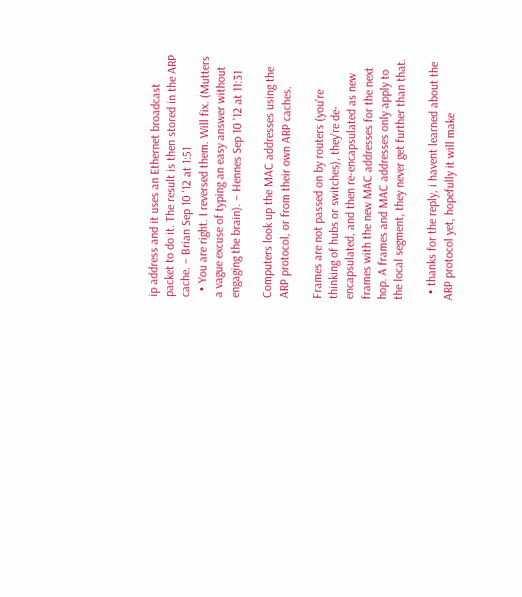ip address and it uses an Ethernet broadcast packet to do it. The result is then stored in the ARP cache. – Brian Sep 10 '12 at 1:51
  • You are right. I reversed them. Will fix. (Mutters a vague excuse of typing an easy answer without engaging the brain). – Hennes Sep 10 '12 at 11:31

Computers look up the MAC addresses using the ARP protocol, or from their own ARP caches.

Frames are not passed on by routers (you're thinking of hubs or switches), they're de-encapsulated, and then re-encapsulated as new frames with the new MAC addresses for the next hop. A frames and MAC addresses only apply to the local segment, they never get further than that.

  • thanks for the reply, i havent learned about the ARP protocol yet, hopefully it will make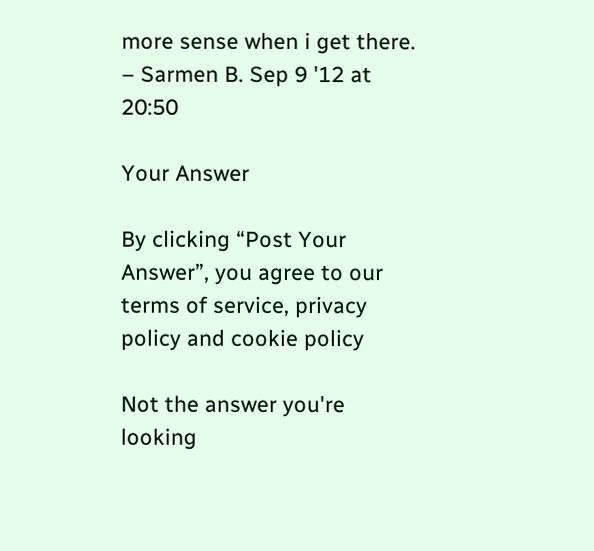more sense when i get there. – Sarmen B. Sep 9 '12 at 20:50

Your Answer

By clicking “Post Your Answer”, you agree to our terms of service, privacy policy and cookie policy

Not the answer you're looking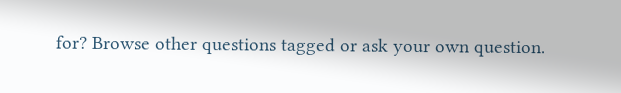for? Browse other questions tagged or ask your own question.